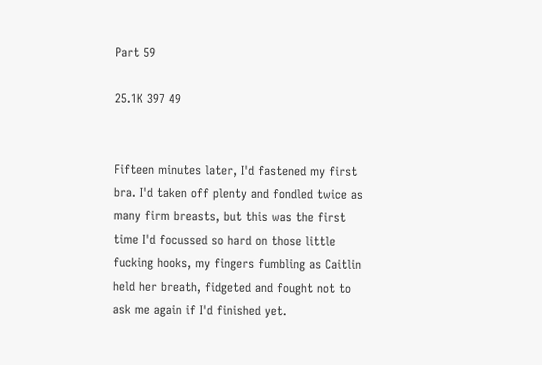Part 59

25.1K 397 49


Fifteen minutes later, I'd fastened my first bra. I'd taken off plenty and fondled twice as many firm breasts, but this was the first time I'd focussed so hard on those little fucking hooks, my fingers fumbling as Caitlin held her breath, fidgeted and fought not to ask me again if I'd finished yet.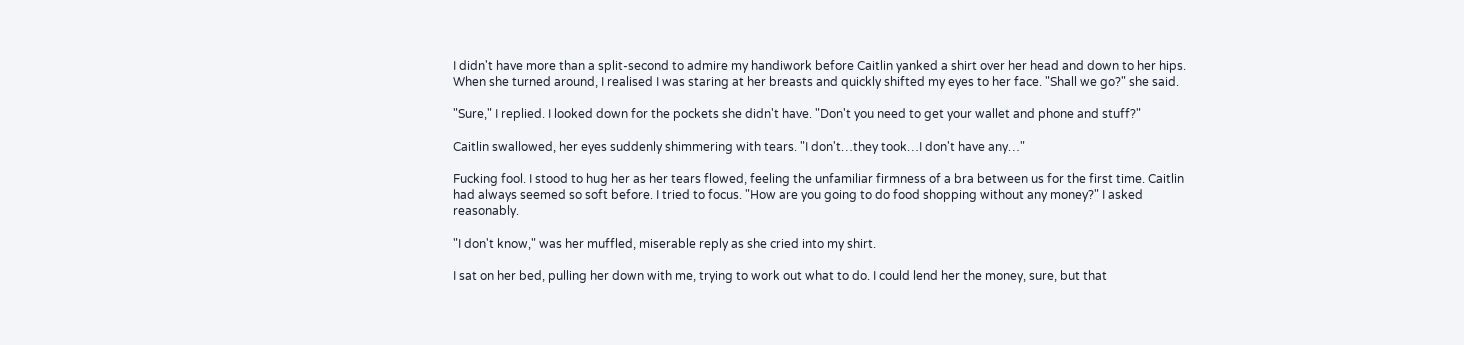I didn't have more than a split-second to admire my handiwork before Caitlin yanked a shirt over her head and down to her hips. When she turned around, I realised I was staring at her breasts and quickly shifted my eyes to her face. "Shall we go?" she said.

"Sure," I replied. I looked down for the pockets she didn't have. "Don't you need to get your wallet and phone and stuff?"

Caitlin swallowed, her eyes suddenly shimmering with tears. "I don't…they took…I don't have any…"

Fucking fool. I stood to hug her as her tears flowed, feeling the unfamiliar firmness of a bra between us for the first time. Caitlin had always seemed so soft before. I tried to focus. "How are you going to do food shopping without any money?" I asked reasonably.

"I don't know," was her muffled, miserable reply as she cried into my shirt.

I sat on her bed, pulling her down with me, trying to work out what to do. I could lend her the money, sure, but that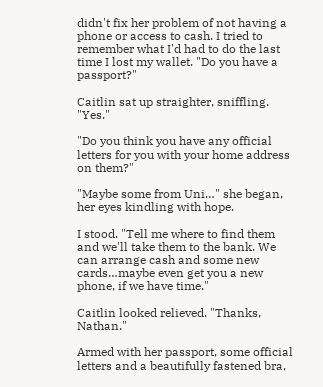didn't fix her problem of not having a phone or access to cash. I tried to remember what I'd had to do the last time I lost my wallet. "Do you have a passport?"

Caitlin sat up straighter, sniffling. "Yes."

"Do you think you have any official letters for you with your home address on them?"

"Maybe some from Uni…" she began, her eyes kindling with hope.

I stood. "Tell me where to find them and we'll take them to the bank. We can arrange cash and some new cards…maybe even get you a new phone, if we have time."

Caitlin looked relieved. "Thanks, Nathan."

Armed with her passport, some official letters and a beautifully fastened bra,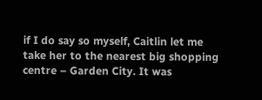if I do say so myself, Caitlin let me take her to the nearest big shopping centre – Garden City. It was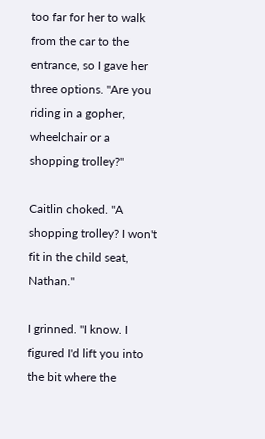too far for her to walk from the car to the entrance, so I gave her three options. "Are you riding in a gopher, wheelchair or a shopping trolley?"

Caitlin choked. "A shopping trolley? I won't fit in the child seat, Nathan."

I grinned. "I know. I figured I'd lift you into the bit where the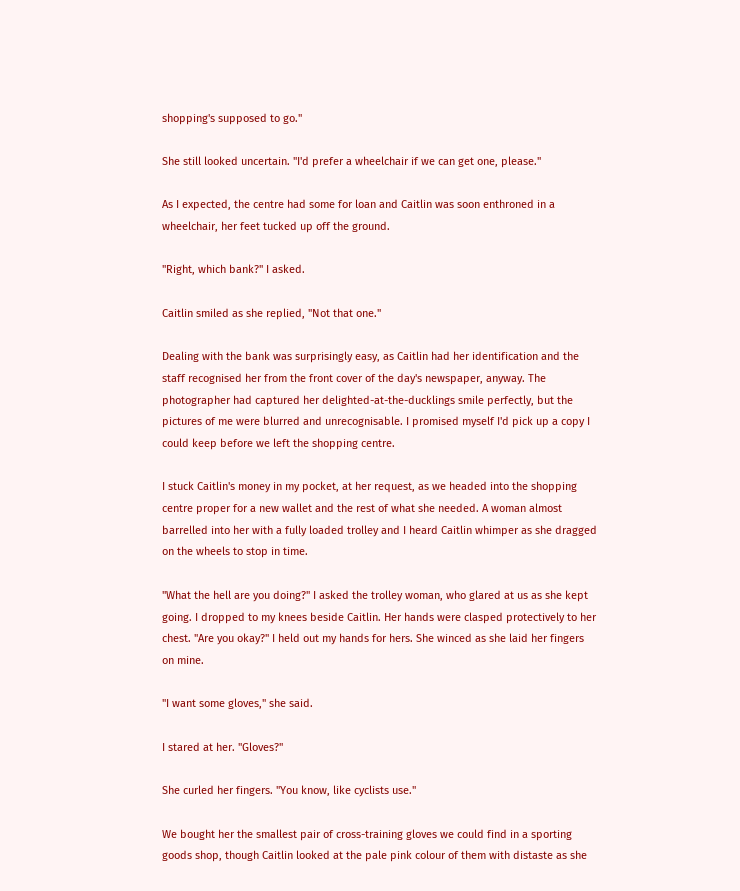shopping's supposed to go."

She still looked uncertain. "I'd prefer a wheelchair if we can get one, please."

As I expected, the centre had some for loan and Caitlin was soon enthroned in a wheelchair, her feet tucked up off the ground.

"Right, which bank?" I asked.

Caitlin smiled as she replied, "Not that one."

Dealing with the bank was surprisingly easy, as Caitlin had her identification and the staff recognised her from the front cover of the day's newspaper, anyway. The photographer had captured her delighted-at-the-ducklings smile perfectly, but the pictures of me were blurred and unrecognisable. I promised myself I'd pick up a copy I could keep before we left the shopping centre.

I stuck Caitlin's money in my pocket, at her request, as we headed into the shopping centre proper for a new wallet and the rest of what she needed. A woman almost barrelled into her with a fully loaded trolley and I heard Caitlin whimper as she dragged on the wheels to stop in time.

"What the hell are you doing?" I asked the trolley woman, who glared at us as she kept going. I dropped to my knees beside Caitlin. Her hands were clasped protectively to her chest. "Are you okay?" I held out my hands for hers. She winced as she laid her fingers on mine.

"I want some gloves," she said.

I stared at her. "Gloves?"

She curled her fingers. "You know, like cyclists use."

We bought her the smallest pair of cross-training gloves we could find in a sporting goods shop, though Caitlin looked at the pale pink colour of them with distaste as she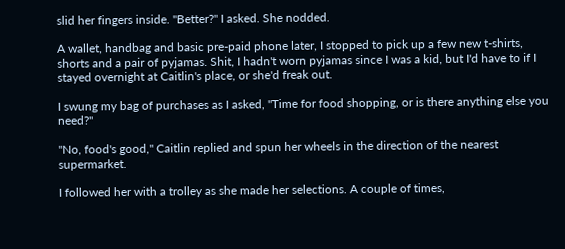slid her fingers inside. "Better?" I asked. She nodded.

A wallet, handbag and basic pre-paid phone later, I stopped to pick up a few new t-shirts, shorts and a pair of pyjamas. Shit, I hadn't worn pyjamas since I was a kid, but I'd have to if I stayed overnight at Caitlin's place, or she'd freak out.

I swung my bag of purchases as I asked, "Time for food shopping, or is there anything else you need?"

"No, food's good," Caitlin replied and spun her wheels in the direction of the nearest supermarket.

I followed her with a trolley as she made her selections. A couple of times,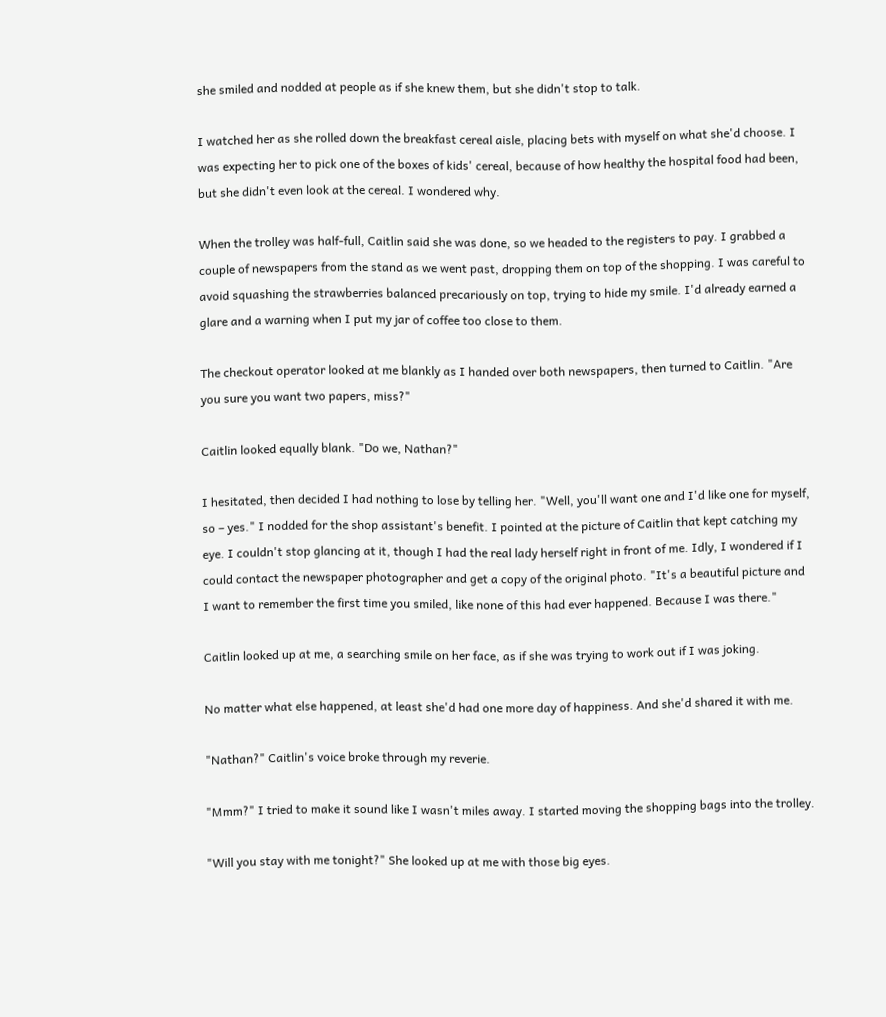she smiled and nodded at people as if she knew them, but she didn't stop to talk.

I watched her as she rolled down the breakfast cereal aisle, placing bets with myself on what she'd choose. I was expecting her to pick one of the boxes of kids' cereal, because of how healthy the hospital food had been, but she didn't even look at the cereal. I wondered why.

When the trolley was half-full, Caitlin said she was done, so we headed to the registers to pay. I grabbed a couple of newspapers from the stand as we went past, dropping them on top of the shopping. I was careful to avoid squashing the strawberries balanced precariously on top, trying to hide my smile. I'd already earned a glare and a warning when I put my jar of coffee too close to them.

The checkout operator looked at me blankly as I handed over both newspapers, then turned to Caitlin. "Are you sure you want two papers, miss?"

Caitlin looked equally blank. "Do we, Nathan?"

I hesitated, then decided I had nothing to lose by telling her. "Well, you'll want one and I'd like one for myself, so – yes." I nodded for the shop assistant's benefit. I pointed at the picture of Caitlin that kept catching my eye. I couldn't stop glancing at it, though I had the real lady herself right in front of me. Idly, I wondered if I could contact the newspaper photographer and get a copy of the original photo. "It's a beautiful picture and I want to remember the first time you smiled, like none of this had ever happened. Because I was there."

Caitlin looked up at me, a searching smile on her face, as if she was trying to work out if I was joking.

No matter what else happened, at least she'd had one more day of happiness. And she'd shared it with me.

"Nathan?" Caitlin's voice broke through my reverie.

"Mmm?" I tried to make it sound like I wasn't miles away. I started moving the shopping bags into the trolley.

"Will you stay with me tonight?" She looked up at me with those big eyes.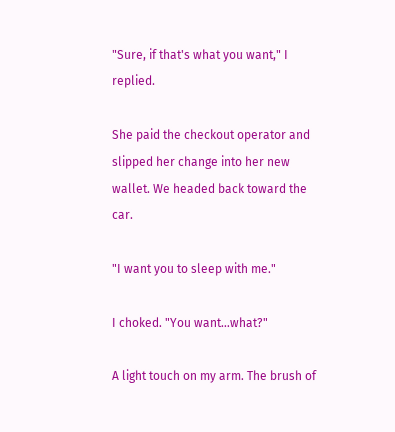"Sure, if that's what you want," I replied.

She paid the checkout operator and slipped her change into her new wallet. We headed back toward the car.

"I want you to sleep with me."

I choked. "You want…what?"

A light touch on my arm. The brush of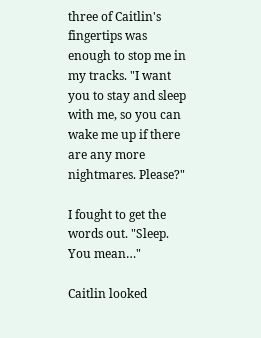three of Caitlin's fingertips was enough to stop me in my tracks. "I want you to stay and sleep with me, so you can wake me up if there are any more nightmares. Please?"

I fought to get the words out. "Sleep. You mean…"

Caitlin looked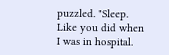puzzled. "Sleep. Like you did when I was in hospital.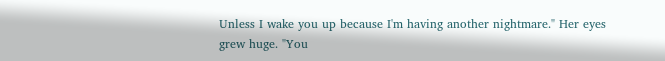Unless I wake you up because I'm having another nightmare." Her eyes grew huge. "You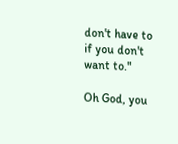don't have to if you don't want to."

Oh God, you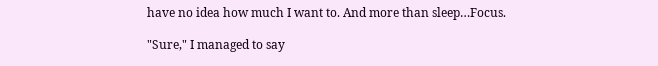have no idea how much I want to. And more than sleep…Focus.

"Sure," I managed to say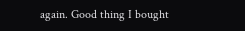again. Good thing I bought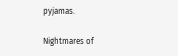pyjamas.

Nightmares of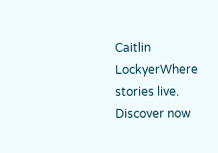Caitlin LockyerWhere stories live. Discover now